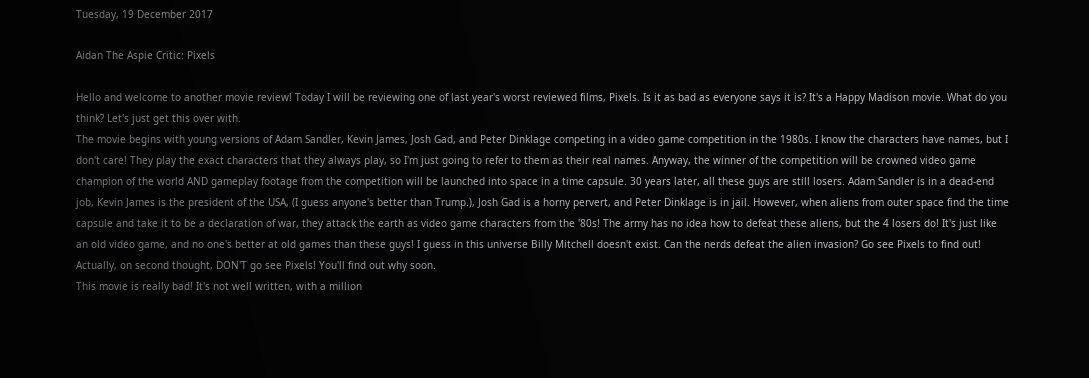Tuesday, 19 December 2017

Aidan The Aspie Critic: Pixels

Hello and welcome to another movie review! Today I will be reviewing one of last year's worst reviewed films, Pixels. Is it as bad as everyone says it is? It's a Happy Madison movie. What do you think? Let's just get this over with.
The movie begins with young versions of Adam Sandler, Kevin James, Josh Gad, and Peter Dinklage competing in a video game competition in the 1980s. I know the characters have names, but I don't care! They play the exact characters that they always play, so I'm just going to refer to them as their real names. Anyway, the winner of the competition will be crowned video game champion of the world AND gameplay footage from the competition will be launched into space in a time capsule. 30 years later, all these guys are still losers. Adam Sandler is in a dead-end job, Kevin James is the president of the USA, (I guess anyone's better than Trump.), Josh Gad is a horny pervert, and Peter Dinklage is in jail. However, when aliens from outer space find the time capsule and take it to be a declaration of war, they attack the earth as video game characters from the '80s! The army has no idea how to defeat these aliens, but the 4 losers do! It's just like an old video game, and no one's better at old games than these guys! I guess in this universe Billy Mitchell doesn't exist. Can the nerds defeat the alien invasion? Go see Pixels to find out! Actually, on second thought, DON'T go see Pixels! You'll find out why soon.
This movie is really bad! It's not well written, with a million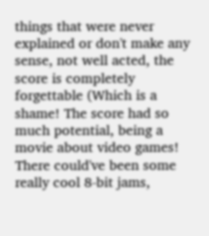things that were never explained or don't make any sense, not well acted, the score is completely forgettable (Which is a shame! The score had so much potential, being a movie about video games! There could've been some really cool 8-bit jams,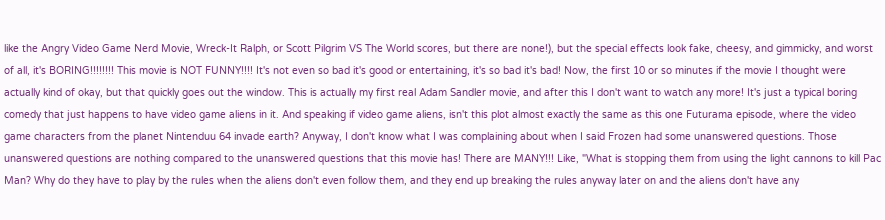like the Angry Video Game Nerd Movie, Wreck-It Ralph, or Scott Pilgrim VS The World scores, but there are none!), but the special effects look fake, cheesy, and gimmicky, and worst of all, it's BORING!!!!!!!! This movie is NOT FUNNY!!!! It's not even so bad it's good or entertaining, it's so bad it's bad! Now, the first 10 or so minutes if the movie I thought were actually kind of okay, but that quickly goes out the window. This is actually my first real Adam Sandler movie, and after this I don't want to watch any more! It's just a typical boring comedy that just happens to have video game aliens in it. And speaking if video game aliens, isn't this plot almost exactly the same as this one Futurama episode, where the video game characters from the planet Nintenduu 64 invade earth? Anyway, I don't know what I was complaining about when I said Frozen had some unanswered questions. Those unanswered questions are nothing compared to the unanswered questions that this movie has! There are MANY!!! Like, "What is stopping them from using the light cannons to kill Pac Man? Why do they have to play by the rules when the aliens don't even follow them, and they end up breaking the rules anyway later on and the aliens don't have any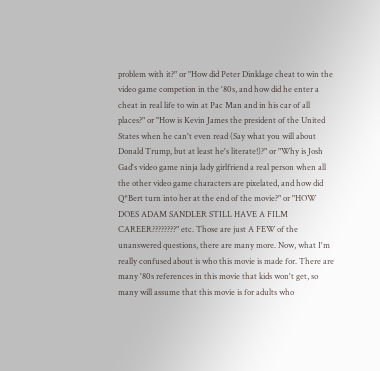problem with it?" or "How did Peter Dinklage cheat to win the video game competion in the '80s, and how did he enter a cheat in real life to win at Pac Man and in his car of all places?" or "How is Kevin James the president of the United States when he can't even read (Say what you will about Donald Trump, but at least he's literate!)?" or "Why is Josh Gad's video game ninja lady girlfriend a real person when all the other video game characters are pixelated, and how did Q*Bert turn into her at the end of the movie?" or "HOW DOES ADAM SANDLER STILL HAVE A FILM CAREER????????" etc. Those are just A FEW of the unanswered questions, there are many more. Now, what I'm really confused about is who this movie is made for. There are many '80s references in this movie that kids won't get, so many will assume that this movie is for adults who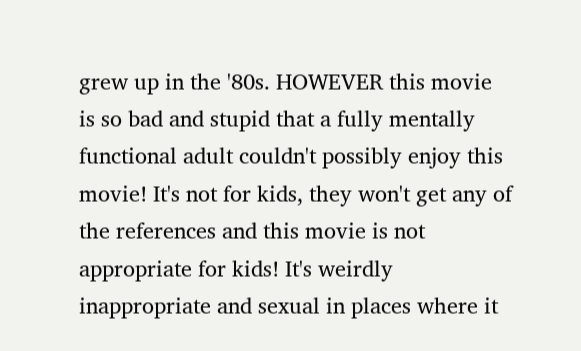grew up in the '80s. HOWEVER this movie is so bad and stupid that a fully mentally functional adult couldn't possibly enjoy this movie! It's not for kids, they won't get any of the references and this movie is not appropriate for kids! It's weirdly inappropriate and sexual in places where it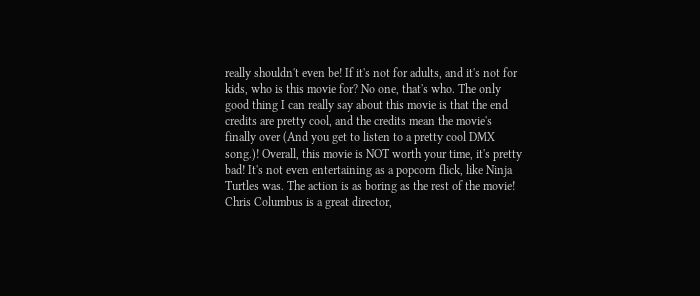really shouldn't even be! If it's not for adults, and it's not for kids, who is this movie for? No one, that's who. The only good thing I can really say about this movie is that the end credits are pretty cool, and the credits mean the movie's finally over (And you get to listen to a pretty cool DMX song.)! Overall, this movie is NOT worth your time, it's pretty bad! It's not even entertaining as a popcorn flick, like Ninja Turtles was. The action is as boring as the rest of the movie! Chris Columbus is a great director,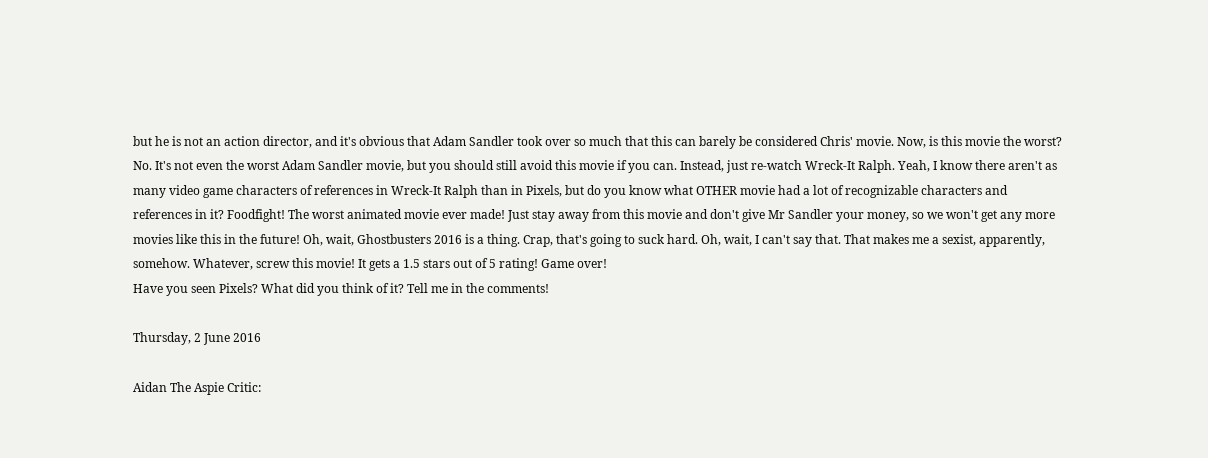but he is not an action director, and it's obvious that Adam Sandler took over so much that this can barely be considered Chris' movie. Now, is this movie the worst? No. It's not even the worst Adam Sandler movie, but you should still avoid this movie if you can. Instead, just re-watch Wreck-It Ralph. Yeah, I know there aren't as many video game characters of references in Wreck-It Ralph than in Pixels, but do you know what OTHER movie had a lot of recognizable characters and references in it? Foodfight! The worst animated movie ever made! Just stay away from this movie and don't give Mr Sandler your money, so we won't get any more movies like this in the future! Oh, wait, Ghostbusters 2016 is a thing. Crap, that's going to suck hard. Oh, wait, I can't say that. That makes me a sexist, apparently, somehow. Whatever, screw this movie! It gets a 1.5 stars out of 5 rating! Game over!
Have you seen Pixels? What did you think of it? Tell me in the comments!

Thursday, 2 June 2016

Aidan The Aspie Critic: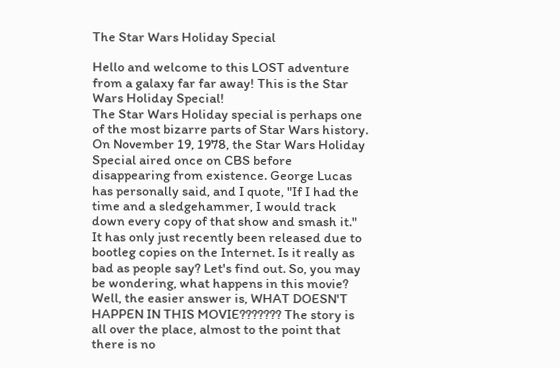The Star Wars Holiday Special

Hello and welcome to this LOST adventure from a galaxy far far away! This is the Star Wars Holiday Special!
The Star Wars Holiday special is perhaps one of the most bizarre parts of Star Wars history. On November 19, 1978, the Star Wars Holiday Special aired once on CBS before disappearing from existence. George Lucas has personally said, and I quote, "If I had the time and a sledgehammer, I would track down every copy of that show and smash it." It has only just recently been released due to bootleg copies on the Internet. Is it really as bad as people say? Let's find out. So, you may be wondering, what happens in this movie? Well, the easier answer is, WHAT DOESN'T HAPPEN IN THIS MOVIE??????? The story is all over the place, almost to the point that there is no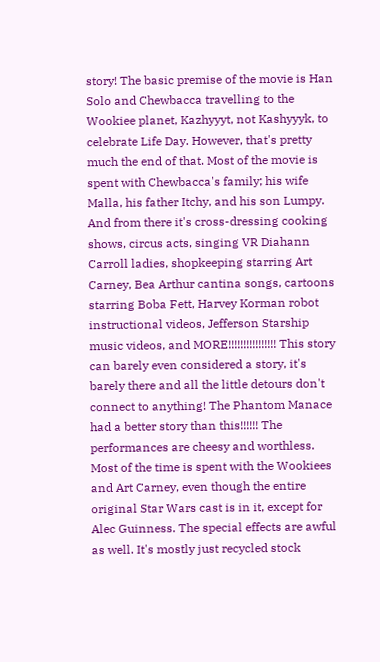story! The basic premise of the movie is Han Solo and Chewbacca travelling to the Wookiee planet, Kazhyyyt, not Kashyyyk, to celebrate Life Day. However, that's pretty much the end of that. Most of the movie is spent with Chewbacca's family; his wife Malla, his father Itchy, and his son Lumpy. And from there it's cross-dressing cooking shows, circus acts, singing VR Diahann Carroll ladies, shopkeeping starring Art Carney, Bea Arthur cantina songs, cartoons starring Boba Fett, Harvey Korman robot instructional videos, Jefferson Starship music videos, and MORE!!!!!!!!!!!!!!!! This story can barely even considered a story, it's barely there and all the little detours don't connect to anything! The Phantom Manace had a better story than this!!!!!! The performances are cheesy and worthless. Most of the time is spent with the Wookiees and Art Carney, even though the entire original Star Wars cast is in it, except for Alec Guinness. The special effects are awful as well. It's mostly just recycled stock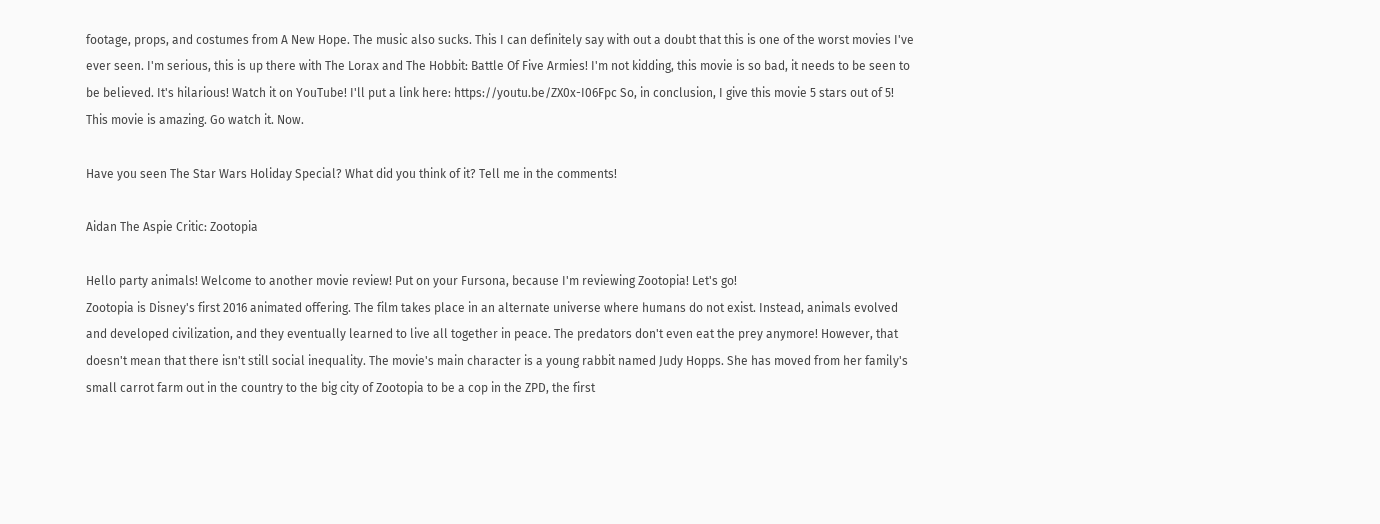footage, props, and costumes from A New Hope. The music also sucks. This I can definitely say with out a doubt that this is one of the worst movies I've ever seen. I'm serious, this is up there with The Lorax and The Hobbit: Battle Of Five Armies! I'm not kidding, this movie is so bad, it needs to be seen to be believed. It's hilarious! Watch it on YouTube! I'll put a link here: https://youtu.be/ZX0x-I06Fpc So, in conclusion, I give this movie 5 stars out of 5! This movie is amazing. Go watch it. Now.

Have you seen The Star Wars Holiday Special? What did you think of it? Tell me in the comments!

Aidan The Aspie Critic: Zootopia

Hello party animals! Welcome to another movie review! Put on your Fursona, because I'm reviewing Zootopia! Let's go!
Zootopia is Disney's first 2016 animated offering. The film takes place in an alternate universe where humans do not exist. Instead, animals evolved and developed civilization, and they eventually learned to live all together in peace. The predators don't even eat the prey anymore! However, that doesn't mean that there isn't still social inequality. The movie's main character is a young rabbit named Judy Hopps. She has moved from her family's small carrot farm out in the country to the big city of Zootopia to be a cop in the ZPD, the first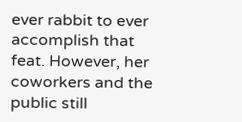ever rabbit to ever accomplish that feat. However, her coworkers and the public still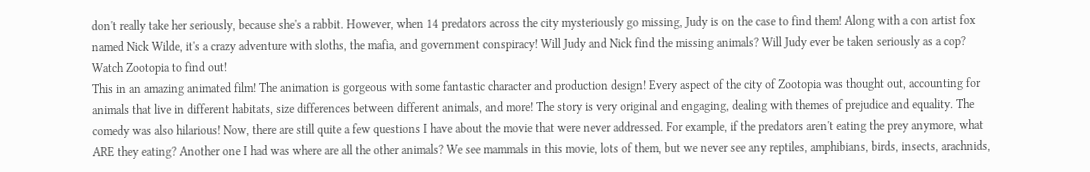don't really take her seriously, because she's a rabbit. However, when 14 predators across the city mysteriously go missing, Judy is on the case to find them! Along with a con artist fox named Nick Wilde, it's a crazy adventure with sloths, the mafia, and government conspiracy! Will Judy and Nick find the missing animals? Will Judy ever be taken seriously as a cop? Watch Zootopia to find out!
This in an amazing animated film! The animation is gorgeous with some fantastic character and production design! Every aspect of the city of Zootopia was thought out, accounting for animals that live in different habitats, size differences between different animals, and more! The story is very original and engaging, dealing with themes of prejudice and equality. The comedy was also hilarious! Now, there are still quite a few questions I have about the movie that were never addressed. For example, if the predators aren't eating the prey anymore, what ARE they eating? Another one I had was where are all the other animals? We see mammals in this movie, lots of them, but we never see any reptiles, amphibians, birds, insects, arachnids,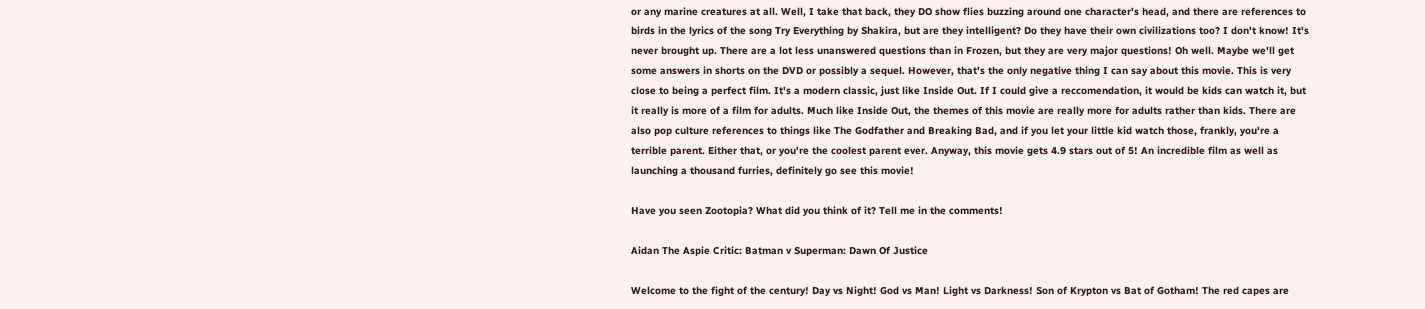or any marine creatures at all. Well, I take that back, they DO show flies buzzing around one character's head, and there are references to birds in the lyrics of the song Try Everything by Shakira, but are they intelligent? Do they have their own civilizations too? I don't know! It's never brought up. There are a lot less unanswered questions than in Frozen, but they are very major questions! Oh well. Maybe we'll get some answers in shorts on the DVD or possibly a sequel. However, that's the only negative thing I can say about this movie. This is very close to being a perfect film. It's a modern classic, just like Inside Out. If I could give a reccomendation, it would be kids can watch it, but it really is more of a film for adults. Much like Inside Out, the themes of this movie are really more for adults rather than kids. There are also pop culture references to things like The Godfather and Breaking Bad, and if you let your little kid watch those, frankly, you're a terrible parent. Either that, or you're the coolest parent ever. Anyway, this movie gets 4.9 stars out of 5! An incredible film as well as launching a thousand furries, definitely go see this movie!

Have you seen Zootopia? What did you think of it? Tell me in the comments!

Aidan The Aspie Critic: Batman v Superman: Dawn Of Justice

Welcome to the fight of the century! Day vs Night! God vs Man! Light vs Darkness! Son of Krypton vs Bat of Gotham! The red capes are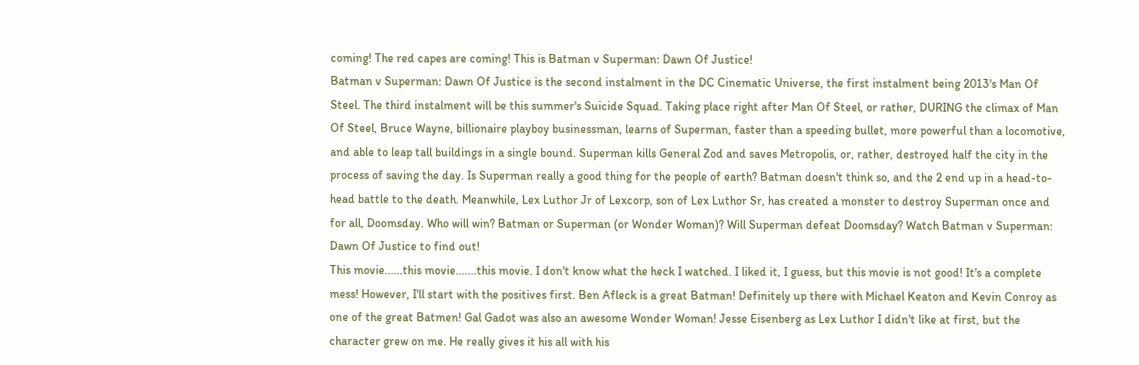coming! The red capes are coming! This is Batman v Superman: Dawn Of Justice!
Batman v Superman: Dawn Of Justice is the second instalment in the DC Cinematic Universe, the first instalment being 2013's Man Of Steel. The third instalment will be this summer's Suicide Squad. Taking place right after Man Of Steel, or rather, DURING the climax of Man Of Steel, Bruce Wayne, billionaire playboy businessman, learns of Superman, faster than a speeding bullet, more powerful than a locomotive, and able to leap tall buildings in a single bound. Superman kills General Zod and saves Metropolis, or, rather, destroyed half the city in the process of saving the day. Is Superman really a good thing for the people of earth? Batman doesn't think so, and the 2 end up in a head-to-head battle to the death. Meanwhile, Lex Luthor Jr of Lexcorp, son of Lex Luthor Sr, has created a monster to destroy Superman once and for all, Doomsday. Who will win? Batman or Superman (or Wonder Woman)? Will Superman defeat Doomsday? Watch Batman v Superman: Dawn Of Justice to find out!
This movie......this movie.......this movie. I don't know what the heck I watched. I liked it, I guess, but this movie is not good! It's a complete mess! However, I'll start with the positives first. Ben Afleck is a great Batman! Definitely up there with Michael Keaton and Kevin Conroy as one of the great Batmen! Gal Gadot was also an awesome Wonder Woman! Jesse Eisenberg as Lex Luthor I didn't like at first, but the character grew on me. He really gives it his all with his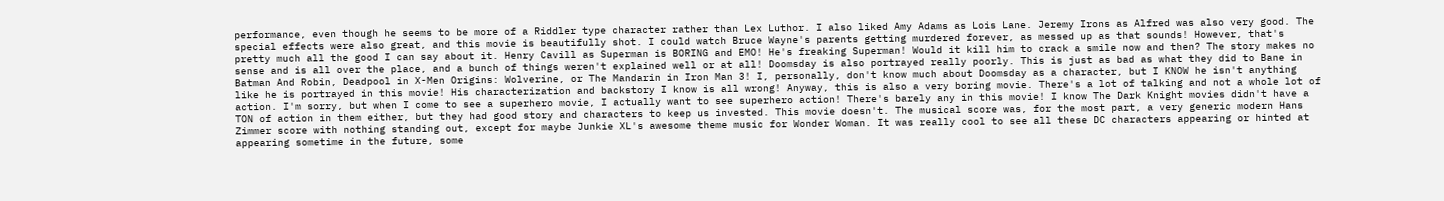performance, even though he seems to be more of a Riddler type character rather than Lex Luthor. I also liked Amy Adams as Lois Lane. Jeremy Irons as Alfred was also very good. The special effects were also great, and this movie is beautifully shot. I could watch Bruce Wayne's parents getting murdered forever, as messed up as that sounds! However, that's pretty much all the good I can say about it. Henry Cavill as Superman is BORING and EMO! He's freaking Superman! Would it kill him to crack a smile now and then? The story makes no sense and is all over the place, and a bunch of things weren't explained well or at all! Doomsday is also portrayed really poorly. This is just as bad as what they did to Bane in Batman And Robin, Deadpool in X-Men Origins: Wolverine, or The Mandarin in Iron Man 3! I, personally, don't know much about Doomsday as a character, but I KNOW he isn't anything like he is portrayed in this movie! His characterization and backstory I know is all wrong! Anyway, this is also a very boring movie. There's a lot of talking and not a whole lot of action. I'm sorry, but when I come to see a superhero movie, I actually want to see superhero action! There's barely any in this movie! I know The Dark Knight movies didn't have a TON of action in them either, but they had good story and characters to keep us invested. This movie doesn't. The musical score was, for the most part, a very generic modern Hans Zimmer score with nothing standing out, except for maybe Junkie XL's awesome theme music for Wonder Woman. It was really cool to see all these DC characters appearing or hinted at appearing sometime in the future, some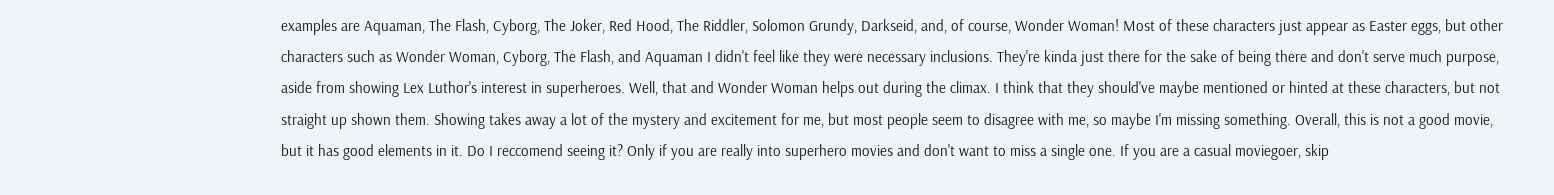examples are Aquaman, The Flash, Cyborg, The Joker, Red Hood, The Riddler, Solomon Grundy, Darkseid, and, of course, Wonder Woman! Most of these characters just appear as Easter eggs, but other characters such as Wonder Woman, Cyborg, The Flash, and Aquaman I didn't feel like they were necessary inclusions. They're kinda just there for the sake of being there and don't serve much purpose, aside from showing Lex Luthor's interest in superheroes. Well, that and Wonder Woman helps out during the climax. I think that they should've maybe mentioned or hinted at these characters, but not straight up shown them. Showing takes away a lot of the mystery and excitement for me, but most people seem to disagree with me, so maybe I'm missing something. Overall, this is not a good movie, but it has good elements in it. Do I reccomend seeing it? Only if you are really into superhero movies and don't want to miss a single one. If you are a casual moviegoer, skip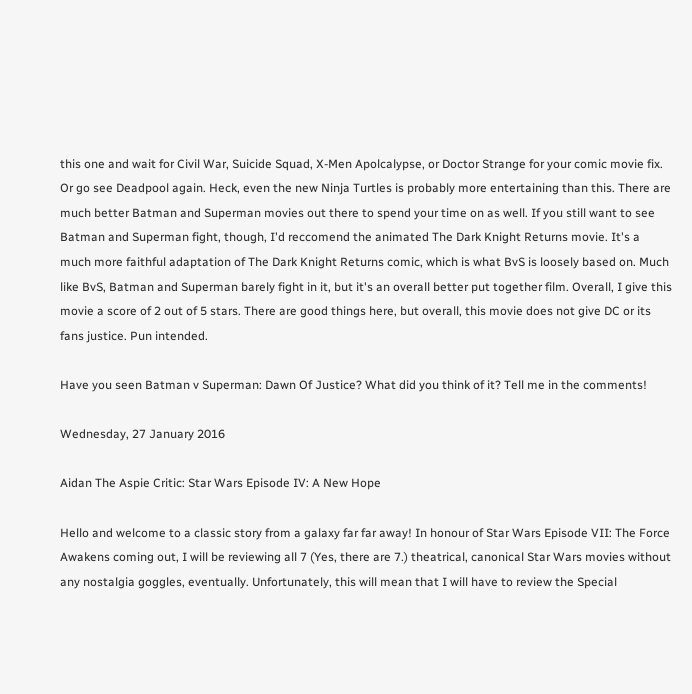this one and wait for Civil War, Suicide Squad, X-Men Apolcalypse, or Doctor Strange for your comic movie fix. Or go see Deadpool again. Heck, even the new Ninja Turtles is probably more entertaining than this. There are much better Batman and Superman movies out there to spend your time on as well. If you still want to see Batman and Superman fight, though, I'd reccomend the animated The Dark Knight Returns movie. It's a much more faithful adaptation of The Dark Knight Returns comic, which is what BvS is loosely based on. Much like BvS, Batman and Superman barely fight in it, but it's an overall better put together film. Overall, I give this movie a score of 2 out of 5 stars. There are good things here, but overall, this movie does not give DC or its fans justice. Pun intended.

Have you seen Batman v Superman: Dawn Of Justice? What did you think of it? Tell me in the comments!

Wednesday, 27 January 2016

Aidan The Aspie Critic: Star Wars Episode IV: A New Hope

Hello and welcome to a classic story from a galaxy far far away! In honour of Star Wars Episode VII: The Force Awakens coming out, I will be reviewing all 7 (Yes, there are 7.) theatrical, canonical Star Wars movies without any nostalgia goggles, eventually. Unfortunately, this will mean that I will have to review the Special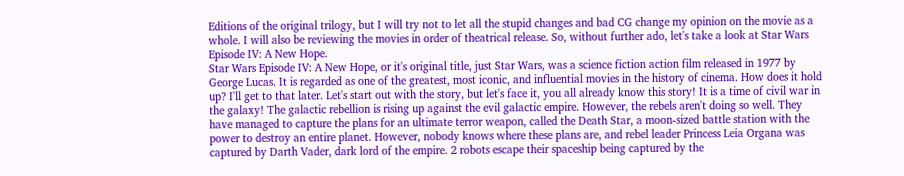Editions of the original trilogy, but I will try not to let all the stupid changes and bad CG change my opinion on the movie as a whole. I will also be reviewing the movies in order of theatrical release. So, without further ado, let's take a look at Star Wars Episode IV: A New Hope.
Star Wars Episode IV: A New Hope, or it's original title, just Star Wars, was a science fiction action film released in 1977 by George Lucas. It is regarded as one of the greatest, most iconic, and influential movies in the history of cinema. How does it hold up? I'll get to that later. Let's start out with the story, but let's face it, you all already know this story! It is a time of civil war in the galaxy! The galactic rebellion is rising up against the evil galactic empire. However, the rebels aren't doing so well. They have managed to capture the plans for an ultimate terror weapon, called the Death Star, a moon-sized battle station with the power to destroy an entire planet. However, nobody knows where these plans are, and rebel leader Princess Leia Organa was captured by Darth Vader, dark lord of the empire. 2 robots escape their spaceship being captured by the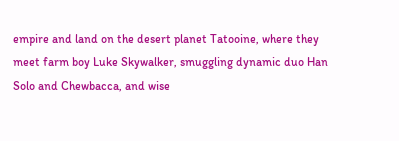empire and land on the desert planet Tatooine, where they meet farm boy Luke Skywalker, smuggling dynamic duo Han Solo and Chewbacca, and wise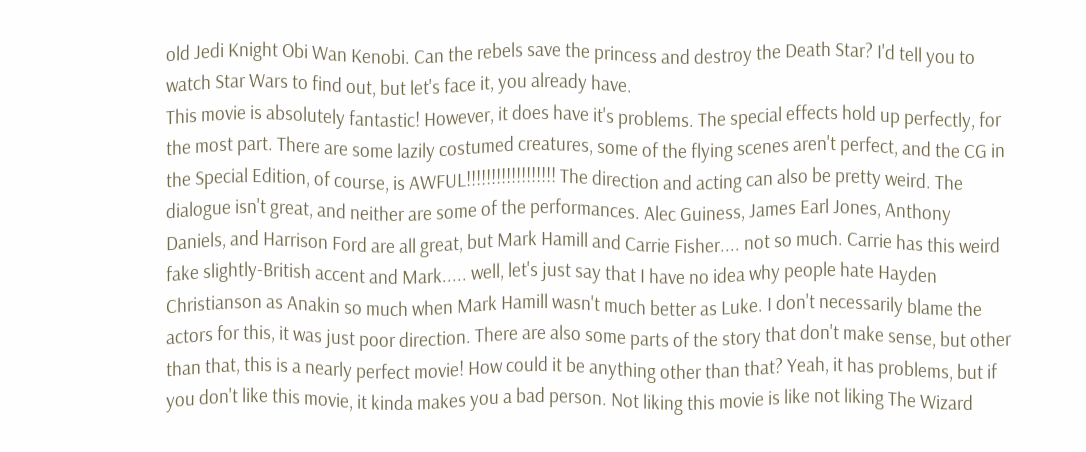old Jedi Knight Obi Wan Kenobi. Can the rebels save the princess and destroy the Death Star? I'd tell you to watch Star Wars to find out, but let's face it, you already have.
This movie is absolutely fantastic! However, it does have it's problems. The special effects hold up perfectly, for the most part. There are some lazily costumed creatures, some of the flying scenes aren't perfect, and the CG in the Special Edition, of course, is AWFUL!!!!!!!!!!!!!!!!!! The direction and acting can also be pretty weird. The dialogue isn't great, and neither are some of the performances. Alec Guiness, James Earl Jones, Anthony Daniels, and Harrison Ford are all great, but Mark Hamill and Carrie Fisher.... not so much. Carrie has this weird fake slightly-British accent and Mark..... well, let's just say that I have no idea why people hate Hayden Christianson as Anakin so much when Mark Hamill wasn't much better as Luke. I don't necessarily blame the actors for this, it was just poor direction. There are also some parts of the story that don't make sense, but other than that, this is a nearly perfect movie! How could it be anything other than that? Yeah, it has problems, but if you don't like this movie, it kinda makes you a bad person. Not liking this movie is like not liking The Wizard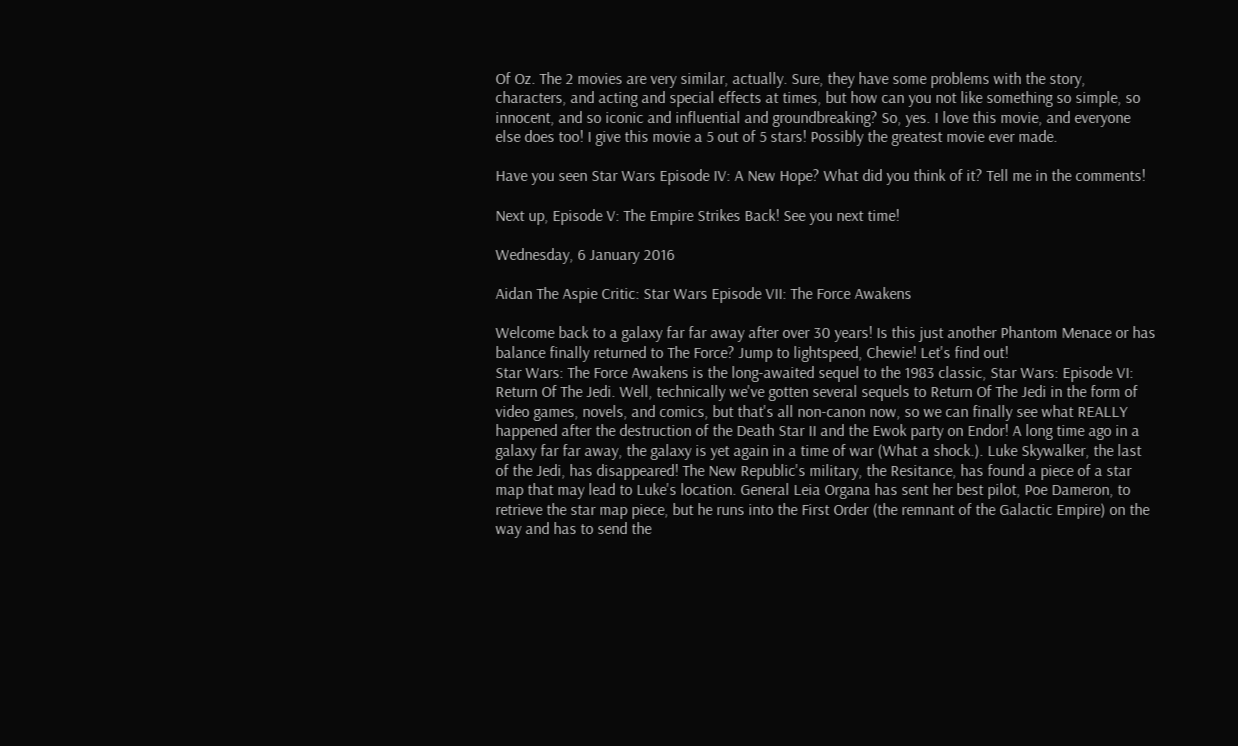Of Oz. The 2 movies are very similar, actually. Sure, they have some problems with the story, characters, and acting and special effects at times, but how can you not like something so simple, so innocent, and so iconic and influential and groundbreaking? So, yes. I love this movie, and everyone else does too! I give this movie a 5 out of 5 stars! Possibly the greatest movie ever made.

Have you seen Star Wars Episode IV: A New Hope? What did you think of it? Tell me in the comments!

Next up, Episode V: The Empire Strikes Back! See you next time!

Wednesday, 6 January 2016

Aidan The Aspie Critic: Star Wars Episode VII: The Force Awakens

Welcome back to a galaxy far far away after over 30 years! Is this just another Phantom Menace or has balance finally returned to The Force? Jump to lightspeed, Chewie! Let's find out!
Star Wars: The Force Awakens is the long-awaited sequel to the 1983 classic, Star Wars: Episode VI: Return Of The Jedi. Well, technically we've gotten several sequels to Return Of The Jedi in the form of video games, novels, and comics, but that's all non-canon now, so we can finally see what REALLY happened after the destruction of the Death Star II and the Ewok party on Endor! A long time ago in a galaxy far far away, the galaxy is yet again in a time of war (What a shock.). Luke Skywalker, the last of the Jedi, has disappeared! The New Republic's military, the Resitance, has found a piece of a star map that may lead to Luke's location. General Leia Organa has sent her best pilot, Poe Dameron, to retrieve the star map piece, but he runs into the First Order (the remnant of the Galactic Empire) on the way and has to send the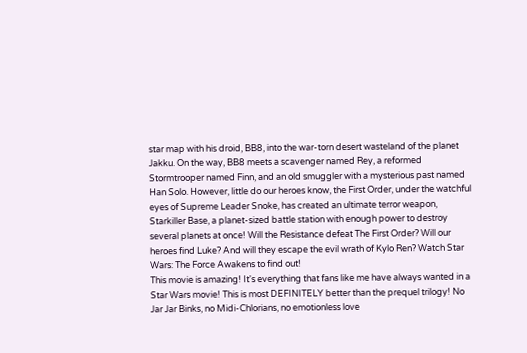star map with his droid, BB8, into the war-torn desert wasteland of the planet Jakku. On the way, BB8 meets a scavenger named Rey, a reformed Stormtrooper named Finn, and an old smuggler with a mysterious past named Han Solo. However, little do our heroes know, the First Order, under the watchful eyes of Supreme Leader Snoke, has created an ultimate terror weapon, Starkiller Base, a planet-sized battle station with enough power to destroy several planets at once! Will the Resistance defeat The First Order? Will our heroes find Luke? And will they escape the evil wrath of Kylo Ren? Watch Star Wars: The Force Awakens to find out!
This movie is amazing! It's everything that fans like me have always wanted in a Star Wars movie! This is most DEFINITELY better than the prequel trilogy! No Jar Jar Binks, no Midi-Chlorians, no emotionless love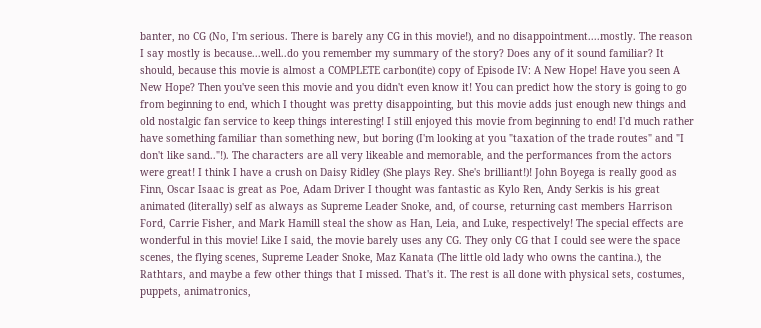banter, no CG (No, I'm serious. There is barely any CG in this movie!), and no disappointment....mostly. The reason I say mostly is because...well..do you remember my summary of the story? Does any of it sound familiar? It should, because this movie is almost a COMPLETE carbon(ite) copy of Episode IV: A New Hope! Have you seen A New Hope? Then you've seen this movie and you didn't even know it! You can predict how the story is going to go from beginning to end, which I thought was pretty disappointing, but this movie adds just enough new things and old nostalgic fan service to keep things interesting! I still enjoyed this movie from beginning to end! I'd much rather have something familiar than something new, but boring (I'm looking at you "taxation of the trade routes" and "I don't like sand.."!). The characters are all very likeable and memorable, and the performances from the actors were great! I think I have a crush on Daisy Ridley (She plays Rey. She's brilliant!)! John Boyega is really good as Finn, Oscar Isaac is great as Poe, Adam Driver I thought was fantastic as Kylo Ren, Andy Serkis is his great animated (literally) self as always as Supreme Leader Snoke, and, of course, returning cast members Harrison Ford, Carrie Fisher, and Mark Hamill steal the show as Han, Leia, and Luke, respectively! The special effects are wonderful in this movie! Like I said, the movie barely uses any CG. They only CG that I could see were the space scenes, the flying scenes, Supreme Leader Snoke, Maz Kanata (The little old lady who owns the cantina.), the Rathtars, and maybe a few other things that I missed. That's it. The rest is all done with physical sets, costumes, puppets, animatronics,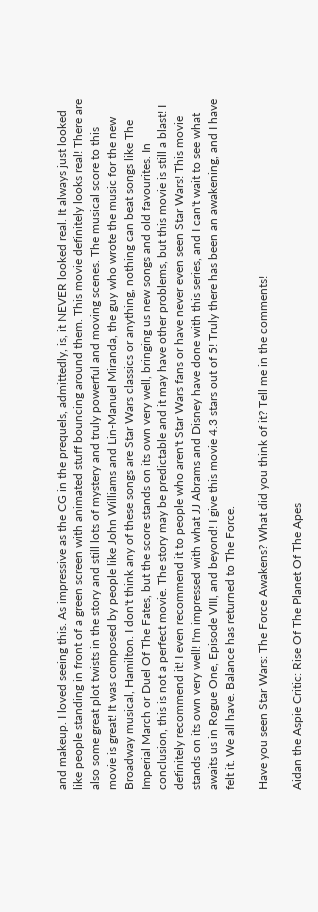and makeup. I loved seeing this. As impressive as the CG in the prequels, admittedly, is, it NEVER looked real. It always just looked like people standing in front of a green screen with animated stuff bouncing around them. This movie definitely looks real! There are also some great plot twists in the story and still lots of mystery and truly powerful and moving scenes. The musical score to this movie is great! It was composed by people like John Williams and Lin-Manuel Miranda, the guy who wrote the music for the new Broadway musical, Hamilton. I don't think any of these songs are Star Wars classics or anything, nothing can beat songs like The Imperial March or Duel Of The Fates, but the score stands on its own very well, bringing us new songs and old favourites. In conclusion, this is not a perfect movie. The story may be predictable and it may have other problems, but this movie is still a blast! I definitely recommend it! I even recommend it to people who aren't Star Wars fans or have never even seen Star Wars! This movie stands on its own very well! I'm impressed with what JJ Abrams and Disney have done with this series, and I can't wait to see what awaits us in Rogue One, Episode VIII, and beyond! I give this movie 4.3 stars out of 5! Truly there has been an awakening, and I have felt it. We all have. Balance has returned to The Force.

Have you seen Star Wars: The Force Awakens? What did you think of it? Tell me in the comments!

Aidan the Aspie Critic: Rise Of The Planet Of The Apes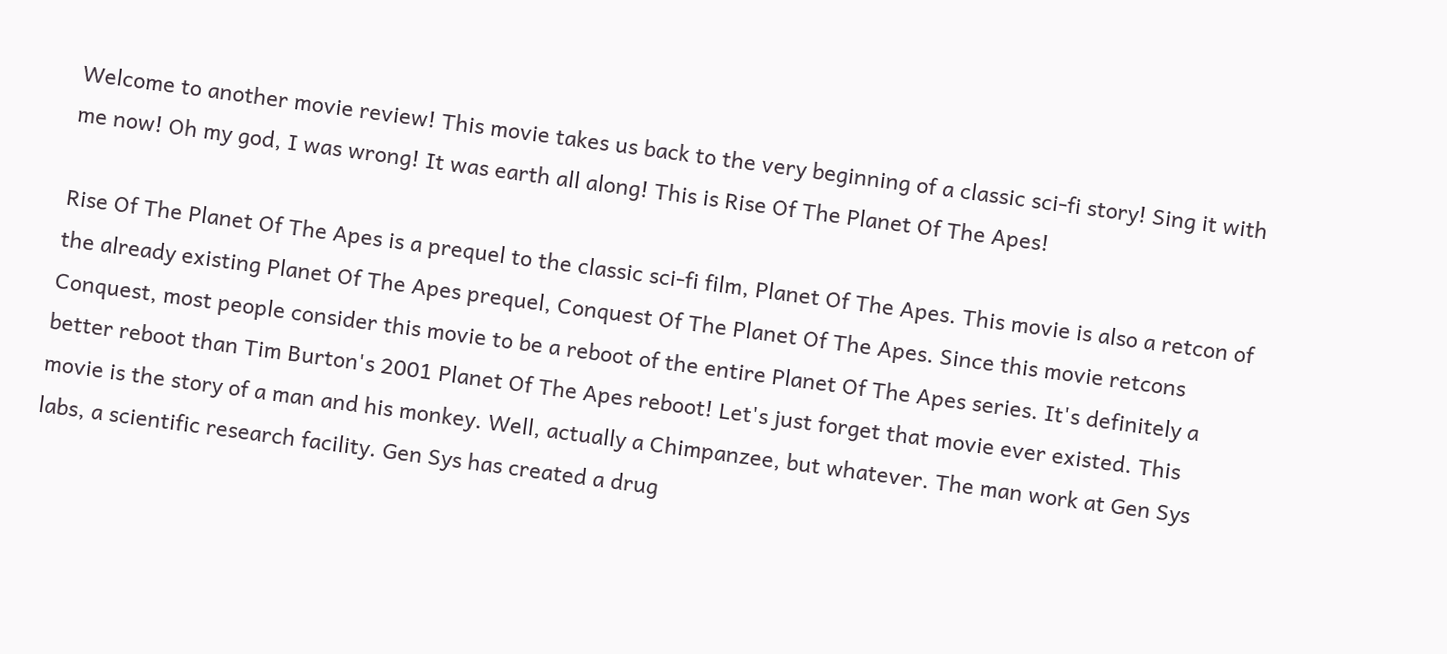Welcome to another movie review! This movie takes us back to the very beginning of a classic sci-fi story! Sing it with me now! Oh my god, I was wrong! It was earth all along! This is Rise Of The Planet Of The Apes!

Rise Of The Planet Of The Apes is a prequel to the classic sci-fi film, Planet Of The Apes. This movie is also a retcon of the already existing Planet Of The Apes prequel, Conquest Of The Planet Of The Apes. Since this movie retcons Conquest, most people consider this movie to be a reboot of the entire Planet Of The Apes series. It's definitely a better reboot than Tim Burton's 2001 Planet Of The Apes reboot! Let's just forget that movie ever existed. This movie is the story of a man and his monkey. Well, actually a Chimpanzee, but whatever. The man work at Gen Sys labs, a scientific research facility. Gen Sys has created a drug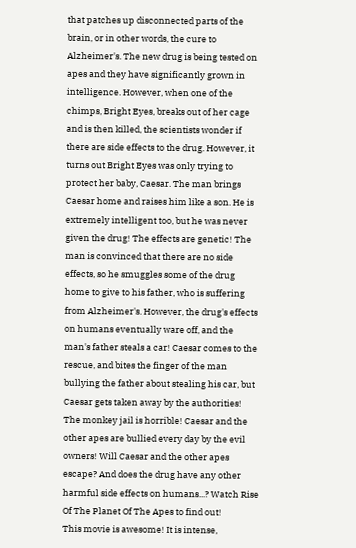that patches up disconnected parts of the brain, or in other words, the cure to Alzheimer's. The new drug is being tested on apes and they have significantly grown in intelligence. However, when one of the chimps, Bright Eyes, breaks out of her cage and is then killed, the scientists wonder if there are side effects to the drug. However, it turns out Bright Eyes was only trying to protect her baby, Caesar. The man brings Caesar home and raises him like a son. He is extremely intelligent too, but he was never given the drug! The effects are genetic! The man is convinced that there are no side effects, so he smuggles some of the drug home to give to his father, who is suffering from Alzheimer's. However, the drug's effects on humans eventually ware off, and the man's father steals a car! Caesar comes to the rescue, and bites the finger of the man bullying the father about stealing his car, but Caesar gets taken away by the authorities! The monkey jail is horrible! Caesar and the other apes are bullied every day by the evil owners! Will Caesar and the other apes escape? And does the drug have any other harmful side effects on humans...? Watch Rise Of The Planet Of The Apes to find out!
This movie is awesome! It is intense,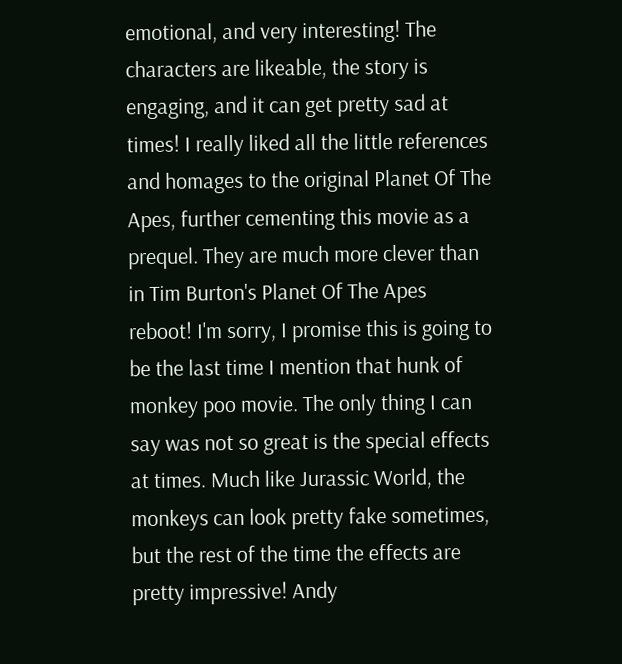emotional, and very interesting! The characters are likeable, the story is engaging, and it can get pretty sad at times! I really liked all the little references and homages to the original Planet Of The Apes, further cementing this movie as a prequel. They are much more clever than in Tim Burton's Planet Of The Apes reboot! I'm sorry, I promise this is going to be the last time I mention that hunk of monkey poo movie. The only thing I can say was not so great is the special effects at times. Much like Jurassic World, the monkeys can look pretty fake sometimes, but the rest of the time the effects are pretty impressive! Andy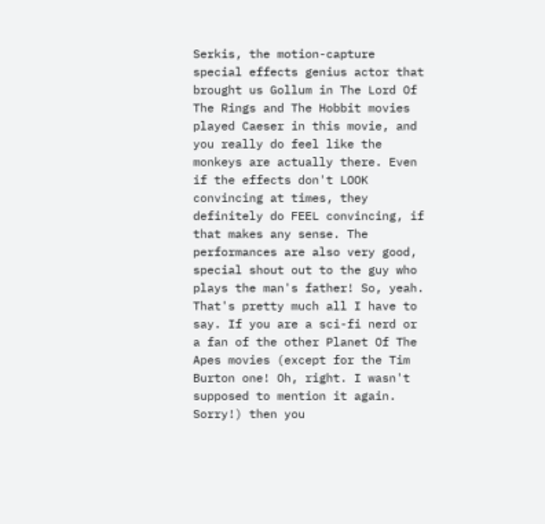Serkis, the motion-capture special effects genius actor that brought us Gollum in The Lord Of The Rings and The Hobbit movies played Caeser in this movie, and you really do feel like the monkeys are actually there. Even if the effects don't LOOK convincing at times, they definitely do FEEL convincing, if that makes any sense. The performances are also very good, special shout out to the guy who plays the man's father! So, yeah. That's pretty much all I have to say. If you are a sci-fi nerd or a fan of the other Planet Of The Apes movies (except for the Tim Burton one! Oh, right. I wasn't supposed to mention it again. Sorry!) then you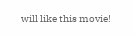will like this movie!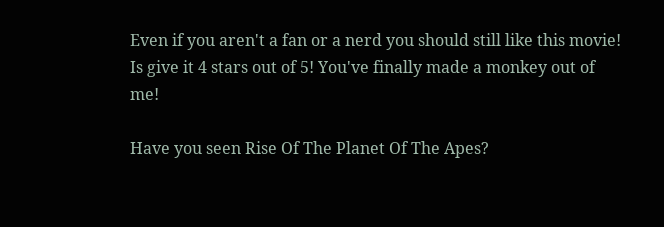Even if you aren't a fan or a nerd you should still like this movie! Is give it 4 stars out of 5! You've finally made a monkey out of me!

Have you seen Rise Of The Planet Of The Apes?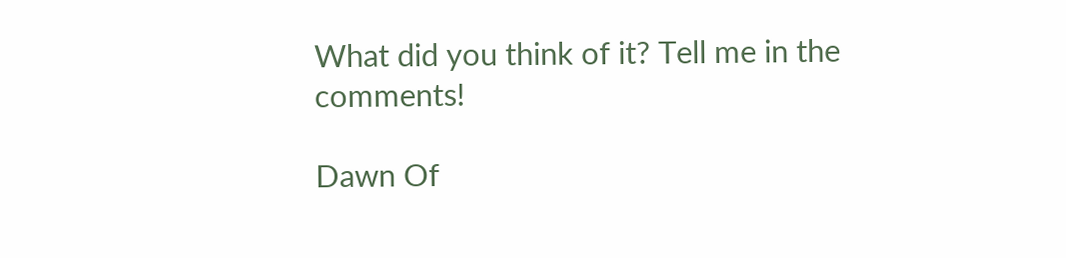What did you think of it? Tell me in the comments!

Dawn Of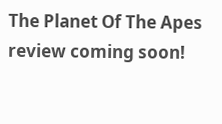The Planet Of The Apes review coming soon!